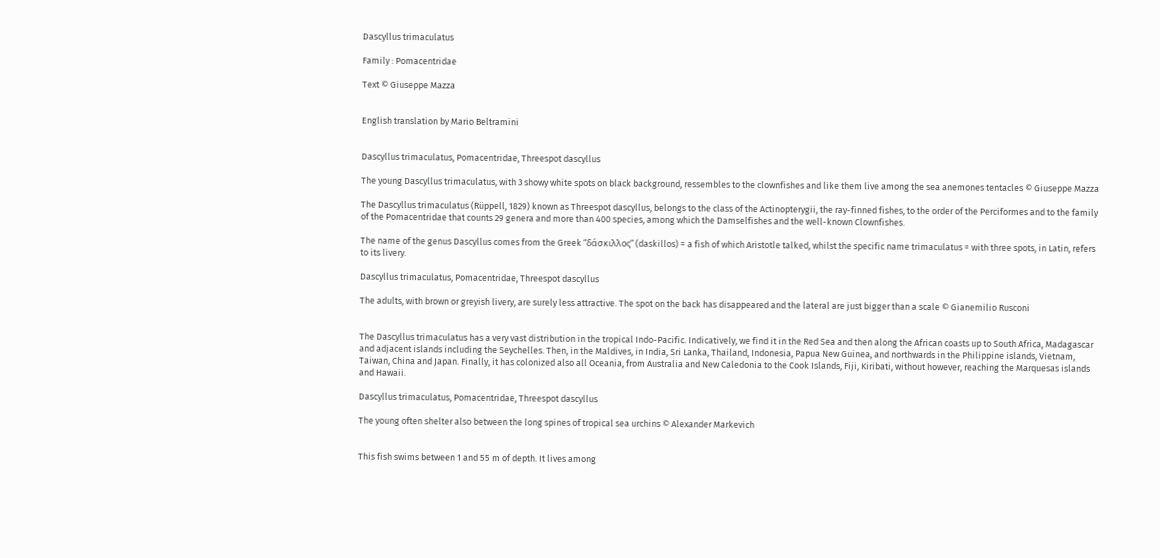Dascyllus trimaculatus

Family : Pomacentridae

Text © Giuseppe Mazza


English translation by Mario Beltramini


Dascyllus trimaculatus, Pomacentridae, Threespot dascyllus

The young Dascyllus trimaculatus, with 3 showy white spots on black background, ressembles to the clownfishes and like them live among the sea anemones tentacles © Giuseppe Mazza

The Dascyllus trimaculatus (Rüppell, 1829) known as Threespot dascyllus, belongs to the class of the Actinopterygii, the ray-finned fishes, to the order of the Perciformes and to the family of the Pomacentridae that counts 29 genera and more than 400 species, among which the Damselfishes and the well-known Clownfishes.

The name of the genus Dascyllus comes from the Greek “δάσκιλλος” (daskillos) = a fish of which Aristotle talked, whilst the specific name trimaculatus = with three spots, in Latin, refers to its livery.

Dascyllus trimaculatus, Pomacentridae, Threespot dascyllus

The adults, with brown or greyish livery, are surely less attractive. The spot on the back has disappeared and the lateral are just bigger than a scale © Gianemilio Rusconi


The Dascyllus trimaculatus has a very vast distribution in the tropical Indo-Pacific. Indicatively, we find it in the Red Sea and then along the African coasts up to South Africa, Madagascar and adjacent islands including the Seychelles. Then, in the Maldives, in India, Sri Lanka, Thailand, Indonesia, Papua New Guinea, and northwards in the Philippine islands, Vietnam, Taiwan, China and Japan. Finally, it has colonized also all Oceania, from Australia and New Caledonia to the Cook Islands, Fiji, Kiribati, without however, reaching the Marquesas islands and Hawaii.

Dascyllus trimaculatus, Pomacentridae, Threespot dascyllus

The young often shelter also between the long spines of tropical sea urchins © Alexander Markevich


This fish swims between 1 and 55 m of depth. It lives among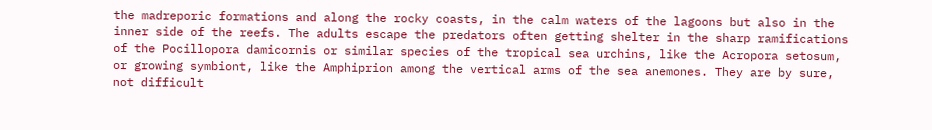the madreporic formations and along the rocky coasts, in the calm waters of the lagoons but also in the inner side of the reefs. The adults escape the predators often getting shelter in the sharp ramifications of the Pocillopora damicornis or similar species of the tropical sea urchins, like the Acropora setosum, or growing symbiont, like the Amphiprion among the vertical arms of the sea anemones. They are by sure, not difficult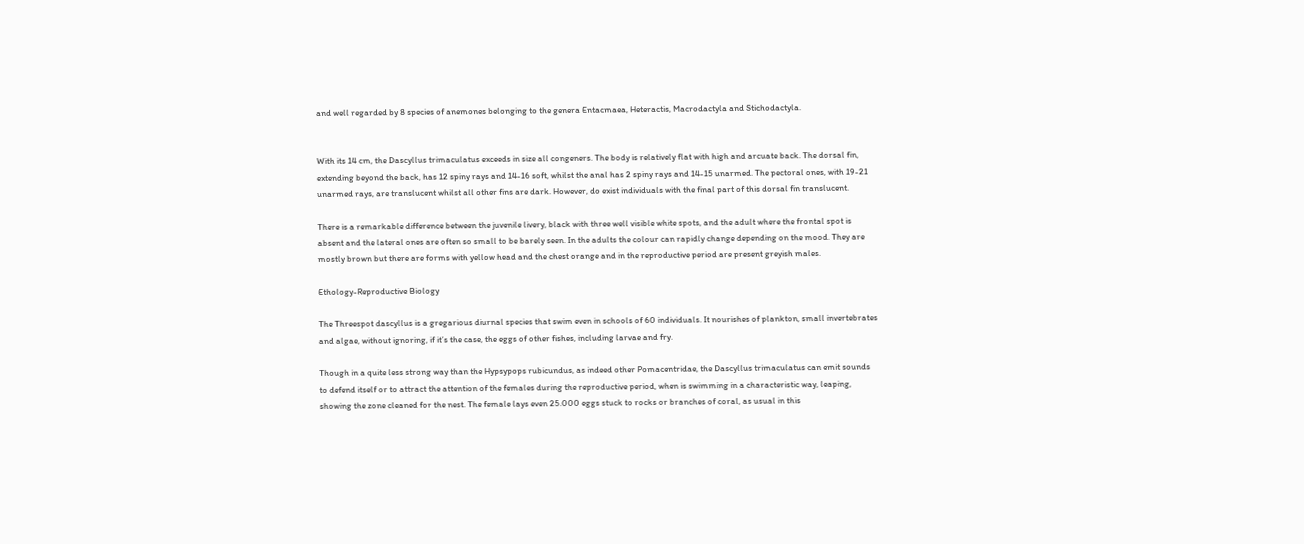and well regarded by 8 species of anemones belonging to the genera Entacmaea, Heteractis, Macrodactyla and Stichodactyla.


With its 14 cm, the Dascyllus trimaculatus exceeds in size all congeners. The body is relatively flat with high and arcuate back. The dorsal fin, extending beyond the back, has 12 spiny rays and 14-16 soft, whilst the anal has 2 spiny rays and 14-15 unarmed. The pectoral ones, with 19-21 unarmed rays, are translucent whilst all other fins are dark. However, do exist individuals with the final part of this dorsal fin translucent.

There is a remarkable difference between the juvenile livery, black with three well visible white spots, and the adult where the frontal spot is absent and the lateral ones are often so small to be barely seen. In the adults the colour can rapidly change depending on the mood. They are mostly brown but there are forms with yellow head and the chest orange and in the reproductive period are present greyish males.

Ethology-Reproductive Biology

The Threespot dascyllus is a gregarious diurnal species that swim even in schools of 60 individuals. It nourishes of plankton, small invertebrates and algae, without ignoring, if it’s the case, the eggs of other fishes, including larvae and fry.

Though in a quite less strong way than the Hypsypops rubicundus, as indeed other Pomacentridae, the Dascyllus trimaculatus can emit sounds to defend itself or to attract the attention of the females during the reproductive period, when is swimming in a characteristic way, leaping, showing the zone cleaned for the nest. The female lays even 25.000 eggs stuck to rocks or branches of coral, as usual in this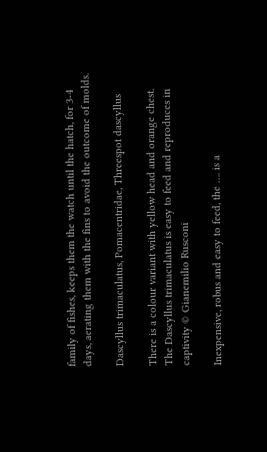family of fishes, keeps them the watch until the hatch, for 3-4 days, aerating them with the fins to avoid the outcome of molds.

Dascyllus trimaculatus, Pomacentridae, Threespot dascyllus

There is a colour variant with yellow head and orange chest. The Dascyllus trimaculatus is easy to feed and reproduces in captivity © Gianemilio Rusconi

Inexpensive, robus and easy to feed, the …. is a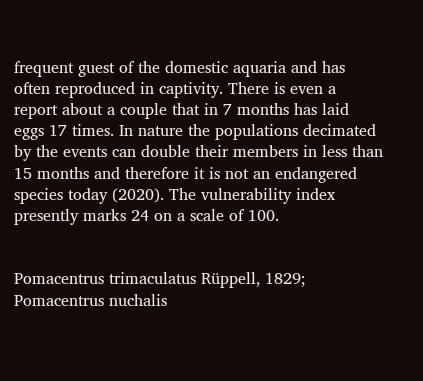frequent guest of the domestic aquaria and has often reproduced in captivity. There is even a report about a couple that in 7 months has laid eggs 17 times. In nature the populations decimated by the events can double their members in less than 15 months and therefore it is not an endangered species today (2020). The vulnerability index presently marks 24 on a scale of 100.


Pomacentrus trimaculatus Rüppell, 1829; Pomacentrus nuchalis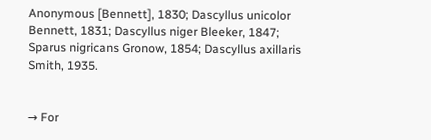Anonymous [Bennett], 1830; Dascyllus unicolor Bennett, 1831; Dascyllus niger Bleeker, 1847; Sparus nigricans Gronow, 1854; Dascyllus axillaris Smith, 1935.


→ For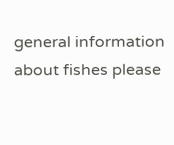general information about fishes please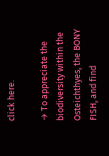click here.

→ To appreciate the biodiversity within the Osteichthyes, the BONY FISH, and find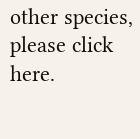other species, please click here.